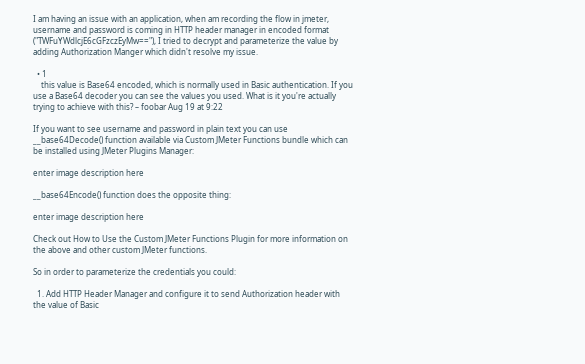I am having an issue with an application, when am recording the flow in jmeter, username and password is coming in HTTP header manager in encoded format ("TWFuYWdlcjE6cGFzczEyMw=="), I tried to decrypt and parameterize the value by adding Authorization Manger which didn't resolve my issue.

  • 1
    this value is Base64 encoded, which is normally used in Basic authentication. If you use a Base64 decoder you can see the values you used. What is it you're actually trying to achieve with this? – foobar Aug 19 at 9:22

If you want to see username and password in plain text you can use __base64Decode() function available via Custom JMeter Functions bundle which can be installed using JMeter Plugins Manager:

enter image description here

__base64Encode() function does the opposite thing:

enter image description here

Check out How to Use the Custom JMeter Functions Plugin for more information on the above and other custom JMeter functions.

So in order to parameterize the credentials you could:

  1. Add HTTP Header Manager and configure it to send Authorization header with the value of Basic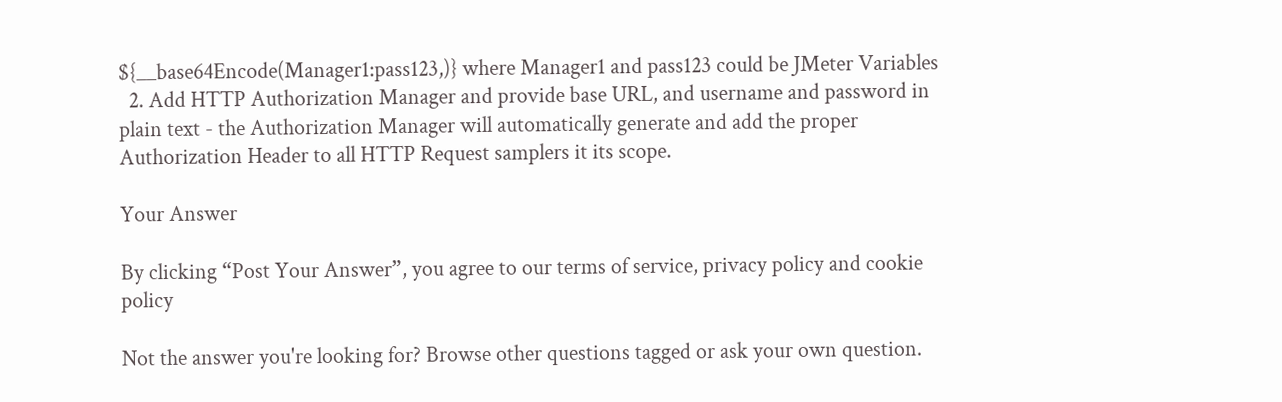${__base64Encode(Manager1:pass123,)} where Manager1 and pass123 could be JMeter Variables
  2. Add HTTP Authorization Manager and provide base URL, and username and password in plain text - the Authorization Manager will automatically generate and add the proper Authorization Header to all HTTP Request samplers it its scope.

Your Answer

By clicking “Post Your Answer”, you agree to our terms of service, privacy policy and cookie policy

Not the answer you're looking for? Browse other questions tagged or ask your own question.